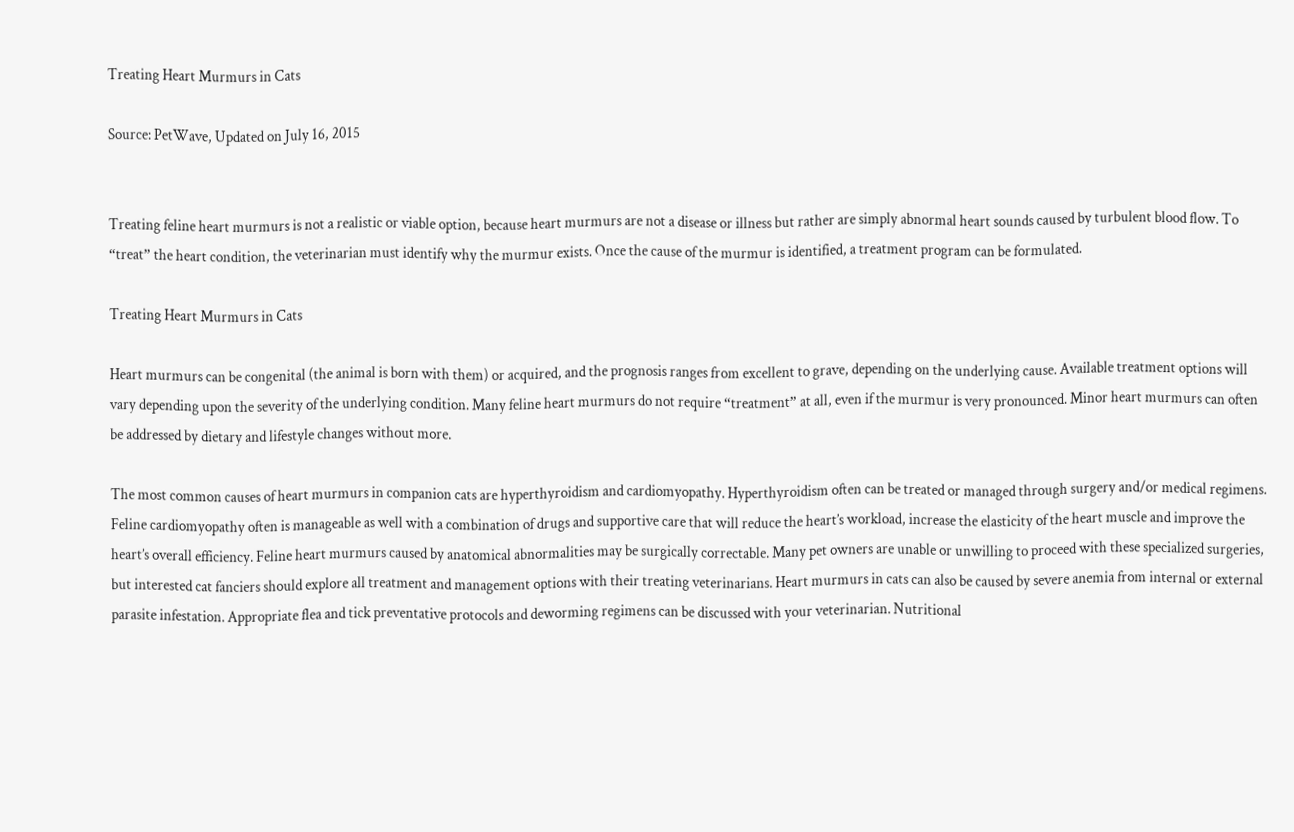Treating Heart Murmurs in Cats

Source: PetWave, Updated on July 16, 2015


Treating feline heart murmurs is not a realistic or viable option, because heart murmurs are not a disease or illness but rather are simply abnormal heart sounds caused by turbulent blood flow. To “treat” the heart condition, the veterinarian must identify why the murmur exists. Once the cause of the murmur is identified, a treatment program can be formulated.

Treating Heart Murmurs in Cats

Heart murmurs can be congenital (the animal is born with them) or acquired, and the prognosis ranges from excellent to grave, depending on the underlying cause. Available treatment options will vary depending upon the severity of the underlying condition. Many feline heart murmurs do not require “treatment” at all, even if the murmur is very pronounced. Minor heart murmurs can often be addressed by dietary and lifestyle changes without more.

The most common causes of heart murmurs in companion cats are hyperthyroidism and cardiomyopathy. Hyperthyroidism often can be treated or managed through surgery and/or medical regimens. Feline cardiomyopathy often is manageable as well with a combination of drugs and supportive care that will reduce the heart’s workload, increase the elasticity of the heart muscle and improve the heart’s overall efficiency. Feline heart murmurs caused by anatomical abnormalities may be surgically correctable. Many pet owners are unable or unwilling to proceed with these specialized surgeries, but interested cat fanciers should explore all treatment and management options with their treating veterinarians. Heart murmurs in cats can also be caused by severe anemia from internal or external parasite infestation. Appropriate flea and tick preventative protocols and deworming regimens can be discussed with your veterinarian. Nutritional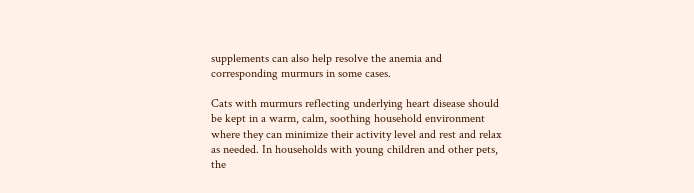supplements can also help resolve the anemia and corresponding murmurs in some cases.

Cats with murmurs reflecting underlying heart disease should be kept in a warm, calm, soothing household environment where they can minimize their activity level and rest and relax as needed. In households with young children and other pets, the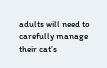adults will need to carefully manage their cat’s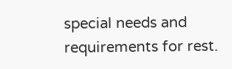special needs and requirements for rest.